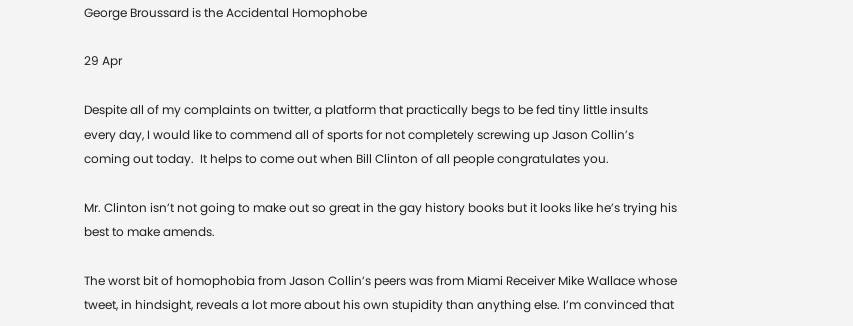George Broussard is the Accidental Homophobe

29 Apr

Despite all of my complaints on twitter, a platform that practically begs to be fed tiny little insults every day, I would like to commend all of sports for not completely screwing up Jason Collin’s coming out today.  It helps to come out when Bill Clinton of all people congratulates you.

Mr. Clinton isn’t not going to make out so great in the gay history books but it looks like he’s trying his best to make amends.

The worst bit of homophobia from Jason Collin’s peers was from Miami Receiver Mike Wallace whose tweet, in hindsight, reveals a lot more about his own stupidity than anything else. I’m convinced that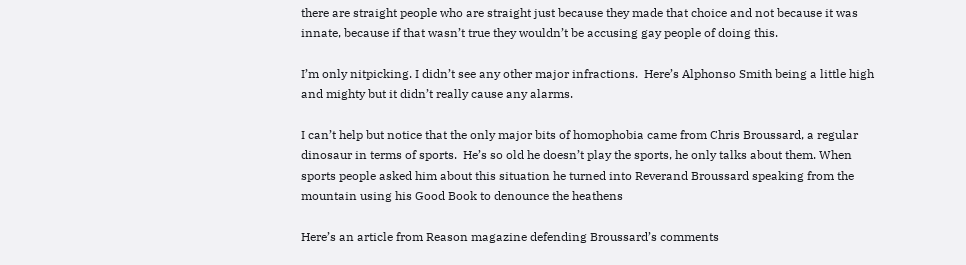there are straight people who are straight just because they made that choice and not because it was innate, because if that wasn’t true they wouldn’t be accusing gay people of doing this.

I’m only nitpicking. I didn’t see any other major infractions.  Here’s Alphonso Smith being a little high and mighty but it didn’t really cause any alarms.

I can’t help but notice that the only major bits of homophobia came from Chris Broussard, a regular dinosaur in terms of sports.  He’s so old he doesn’t play the sports, he only talks about them. When sports people asked him about this situation he turned into Reverand Broussard speaking from the mountain using his Good Book to denounce the heathens

Here’s an article from Reason magazine defending Broussard’s comments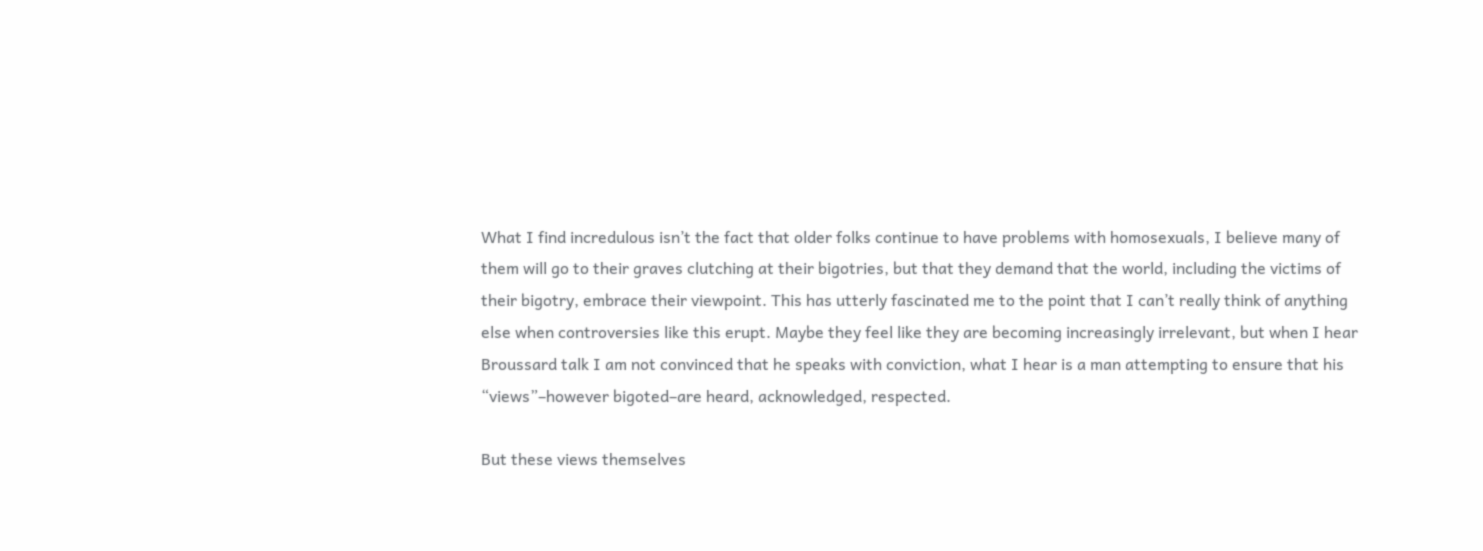What I find incredulous isn’t the fact that older folks continue to have problems with homosexuals, I believe many of them will go to their graves clutching at their bigotries, but that they demand that the world, including the victims of their bigotry, embrace their viewpoint. This has utterly fascinated me to the point that I can’t really think of anything else when controversies like this erupt. Maybe they feel like they are becoming increasingly irrelevant, but when I hear Broussard talk I am not convinced that he speaks with conviction, what I hear is a man attempting to ensure that his “views”–however bigoted–are heard, acknowledged, respected.

But these views themselves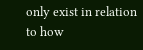only exist in relation to how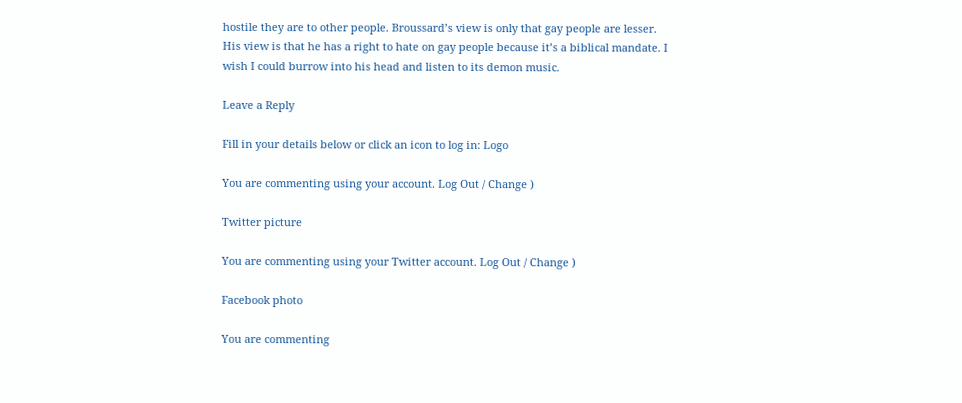hostile they are to other people. Broussard’s view is only that gay people are lesser. His view is that he has a right to hate on gay people because it’s a biblical mandate. I wish I could burrow into his head and listen to its demon music.

Leave a Reply

Fill in your details below or click an icon to log in: Logo

You are commenting using your account. Log Out / Change )

Twitter picture

You are commenting using your Twitter account. Log Out / Change )

Facebook photo

You are commenting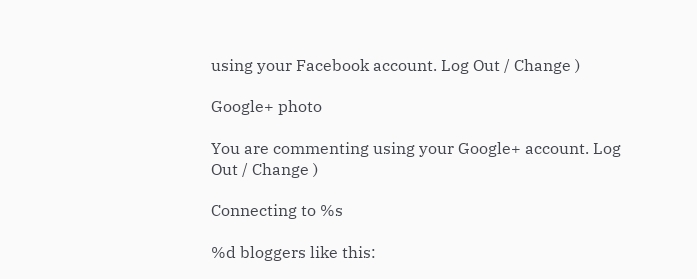using your Facebook account. Log Out / Change )

Google+ photo

You are commenting using your Google+ account. Log Out / Change )

Connecting to %s

%d bloggers like this: